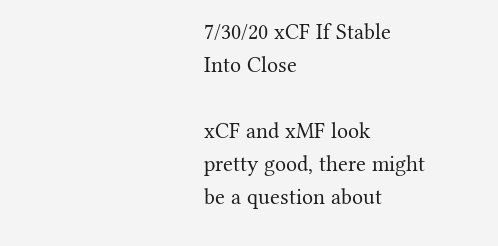7/30/20 xCF If Stable Into Close

xCF and xMF look pretty good, there might be a question about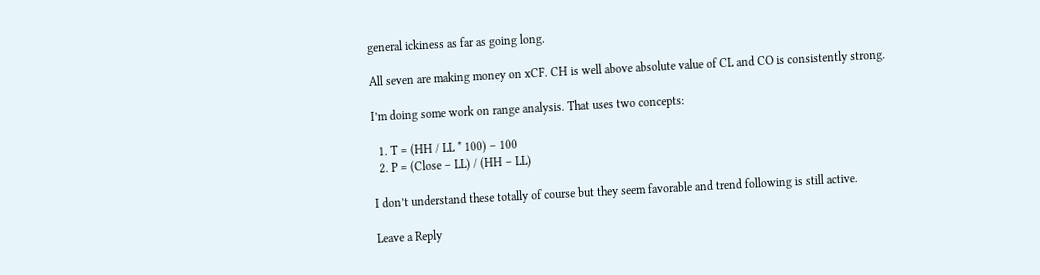general ickiness as far as going long.

All seven are making money on xCF. CH is well above absolute value of CL and CO is consistently strong.

I’m doing some work on range analysis. That uses two concepts:

  1. T = (HH / LL * 100) – 100
  2. P = (Close – LL) / (HH – LL)

I don’t understand these totally of course but they seem favorable and trend following is still active.

Leave a Reply